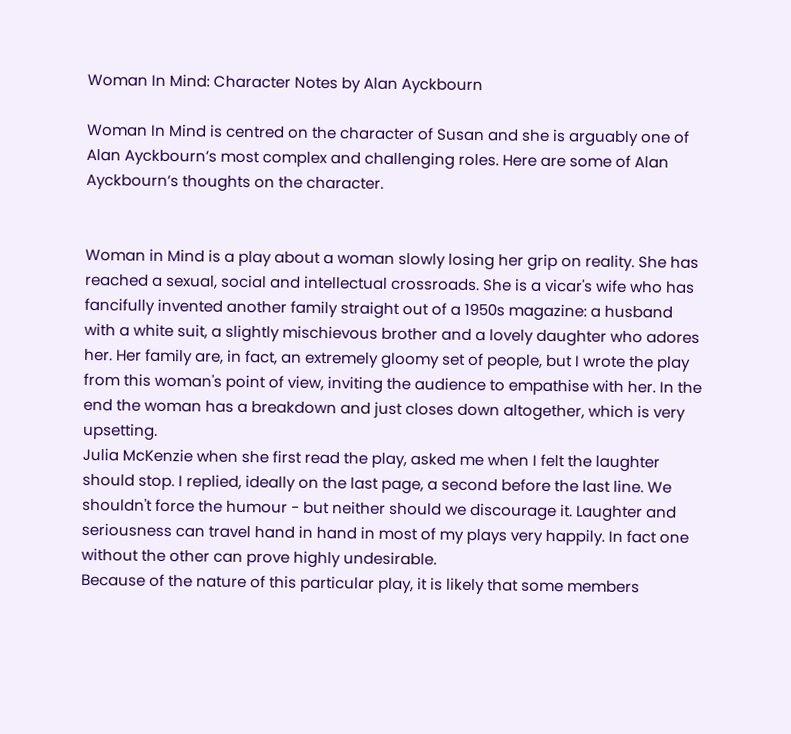Woman In Mind: Character Notes by Alan Ayckbourn

Woman In Mind is centred on the character of Susan and she is arguably one of Alan Ayckbourn’s most complex and challenging roles. Here are some of Alan Ayckbourn’s thoughts on the character.


Woman in Mind is a play about a woman slowly losing her grip on reality. She has reached a sexual, social and intellectual crossroads. She is a vicar's wife who has fancifully invented another family straight out of a 1950s magazine: a husband with a white suit, a slightly mischievous brother and a lovely daughter who adores her. Her family are, in fact, an extremely gloomy set of people, but I wrote the play from this woman's point of view, inviting the audience to empathise with her. In the end the woman has a breakdown and just closes down altogether, which is very upsetting.
Julia McKenzie when she first read the play, asked me when I felt the laughter should stop. I replied, ideally on the last page, a second before the last line. We shouldn't force the humour - but neither should we discourage it. Laughter and seriousness can travel hand in hand in most of my plays very happily. In fact one without the other can prove highly undesirable.
Because of the nature of this particular play, it is likely that some members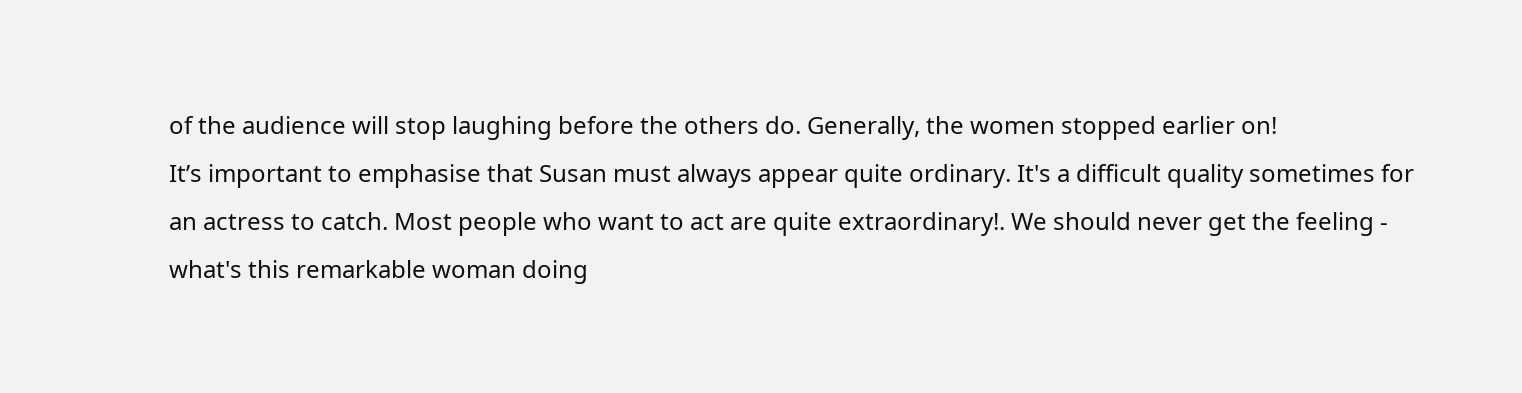of the audience will stop laughing before the others do. Generally, the women stopped earlier on!
It’s important to emphasise that Susan must always appear quite ordinary. It's a difficult quality sometimes for an actress to catch. Most people who want to act are quite extraordinary!. We should never get the feeling - what's this remarkable woman doing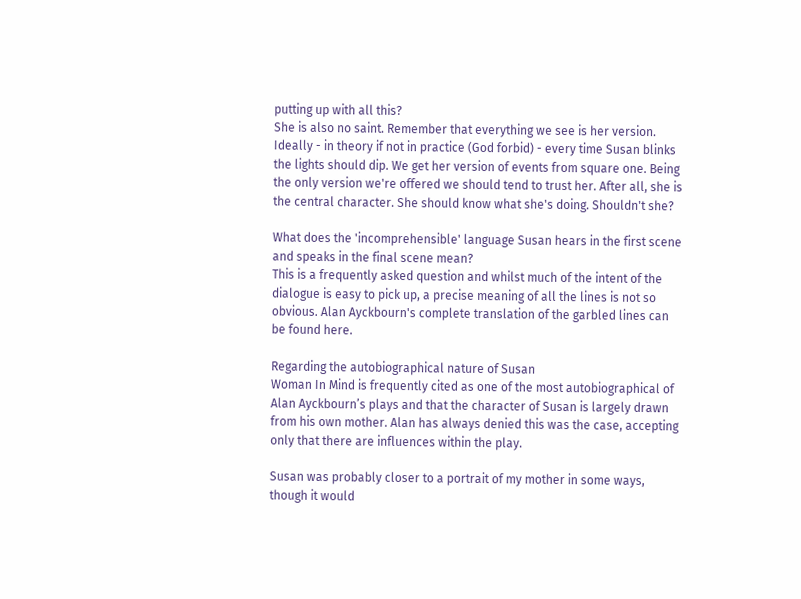putting up with all this?
She is also no saint. Remember that everything we see is her version. Ideally - in theory if not in practice (God forbid) - every time Susan blinks the lights should dip. We get her version of events from square one. Being the only version we're offered we should tend to trust her. After all, she is the central character. She should know what she's doing. Shouldn't she?

What does the 'incomprehensible' language Susan hears in the first scene and speaks in the final scene mean?
This is a frequently asked question and whilst much of the intent of the dialogue is easy to pick up, a precise meaning of all the lines is not so obvious. Alan Ayckbourn's complete translation of the garbled lines can be found here.

Regarding the autobiographical nature of Susan
Woman In Mind is frequently cited as one of the most autobiographical of Alan Ayckbourn’s plays and that the character of Susan is largely drawn from his own mother. Alan has always denied this was the case, accepting only that there are influences within the play.

Susan was probably closer to a portrait of my mother in some ways, though it would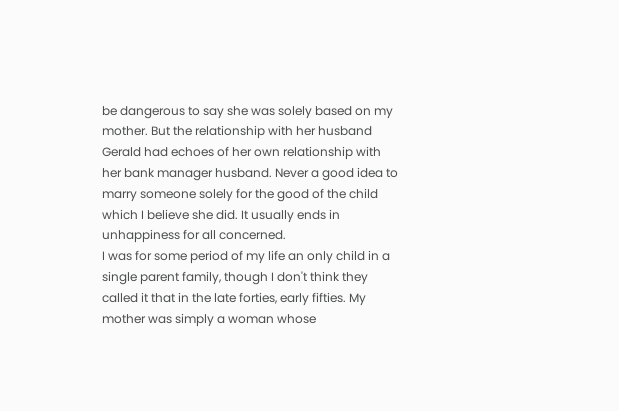be dangerous to say she was solely based on my mother. But the relationship with her husband Gerald had echoes of her own relationship with her bank manager husband. Never a good idea to marry someone solely for the good of the child which I believe she did. It usually ends in unhappiness for all concerned.
I was for some period of my life an only child in a single parent family, though I don't think they called it that in the late forties, early fifties. My mother was simply a woman whose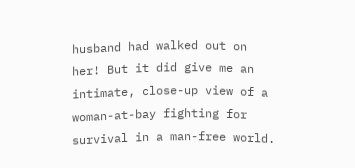husband had walked out on her! But it did give me an intimate, close-up view of a woman-at-bay fighting for survival in a man-free world.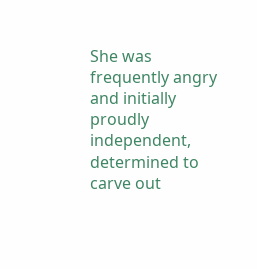She was frequently angry and initially proudly independent, determined to carve out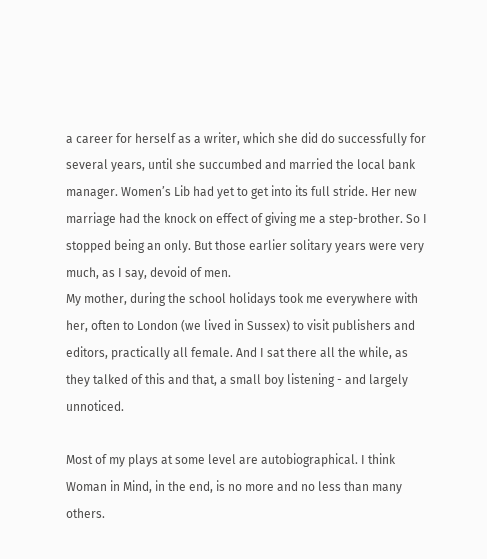a career for herself as a writer, which she did do successfully for several years, until she succumbed and married the local bank manager. Women’s Lib had yet to get into its full stride. Her new marriage had the knock on effect of giving me a step-brother. So I stopped being an only. But those earlier solitary years were very much, as I say, devoid of men.
My mother, during the school holidays took me everywhere with her, often to London (we lived in Sussex) to visit publishers and editors, practically all female. And I sat there all the while, as they talked of this and that, a small boy listening - and largely unnoticed.

Most of my plays at some level are autobiographical. I think
Woman in Mind, in the end, is no more and no less than many others.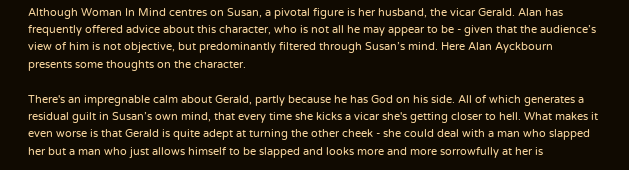Although Woman In Mind centres on Susan, a pivotal figure is her husband, the vicar Gerald. Alan has frequently offered advice about this character, who is not all he may appear to be - given that the audience’s view of him is not objective, but predominantly filtered through Susan’s mind. Here Alan Ayckbourn presents some thoughts on the character.

There's an impregnable calm about Gerald, partly because he has God on his side. All of which generates a residual guilt in Susan’s own mind, that every time she kicks a vicar she's getting closer to hell. What makes it even worse is that Gerald is quite adept at turning the other cheek - she could deal with a man who slapped her but a man who just allows himself to be slapped and looks more and more sorrowfully at her is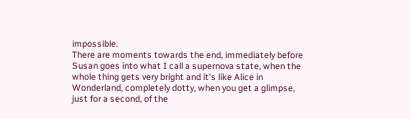impossible.
There are moments towards the end, immediately before Susan goes into what I call a supernova state, when the whole thing gets very bright and it's like Alice in Wonderland, completely dotty, when you get a glimpse, just for a second, of the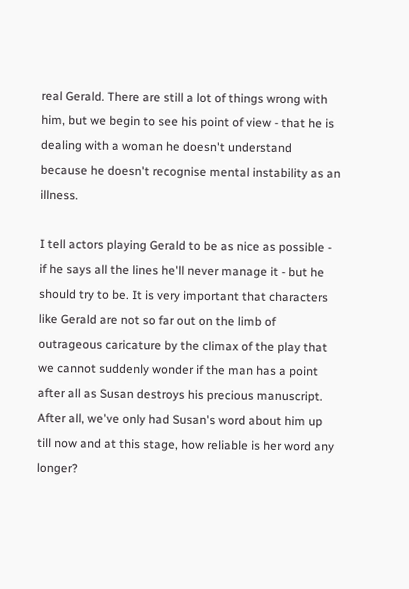real Gerald. There are still a lot of things wrong with him, but we begin to see his point of view - that he is dealing with a woman he doesn't understand because he doesn't recognise mental instability as an illness.

I tell actors playing Gerald to be as nice as possible - if he says all the lines he'll never manage it - but he should try to be. It is very important that characters like Gerald are not so far out on the limb of outrageous caricature by the climax of the play that we cannot suddenly wonder if the man has a point after all as Susan destroys his precious manuscript. After all, we've only had Susan's word about him up till now and at this stage, how reliable is her word any longer?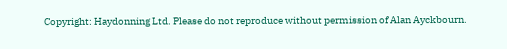Copyright: Haydonning Ltd. Please do not reproduce without permission of Alan Ayckbourn.